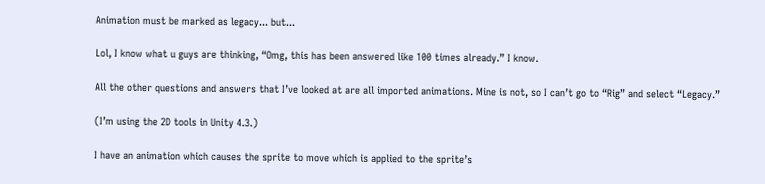Animation must be marked as legacy... but...

Lol, I know what u guys are thinking, “Omg, this has been answered like 100 times already.” I know.

All the other questions and answers that I’ve looked at are all imported animations. Mine is not, so I can’t go to “Rig” and select “Legacy.”

(I’m using the 2D tools in Unity 4.3.)

I have an animation which causes the sprite to move which is applied to the sprite’s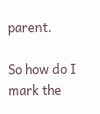parent.

So how do I mark the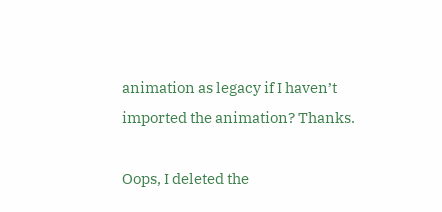animation as legacy if I haven’t imported the animation? Thanks.

Oops, I deleted the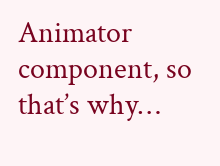Animator component, so that’s why…